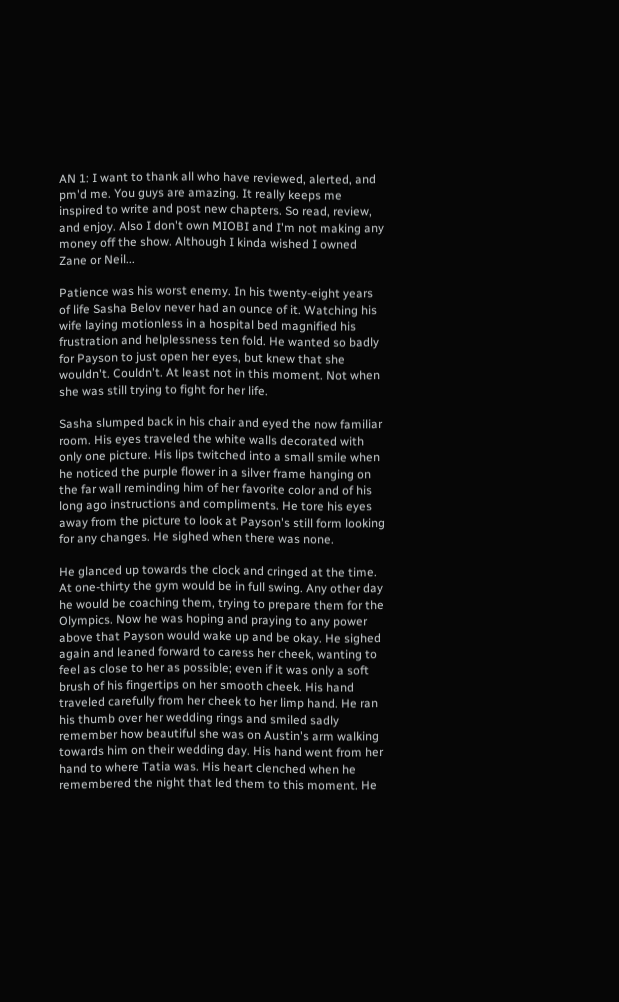AN 1: I want to thank all who have reviewed, alerted, and pm'd me. You guys are amazing. It really keeps me inspired to write and post new chapters. So read, review, and enjoy. Also I don't own MIOBI and I'm not making any money off the show. Although I kinda wished I owned Zane or Neil...

Patience was his worst enemy. In his twenty-eight years of life Sasha Belov never had an ounce of it. Watching his wife laying motionless in a hospital bed magnified his frustration and helplessness ten fold. He wanted so badly for Payson to just open her eyes, but knew that she wouldn't. Couldn't. At least not in this moment. Not when she was still trying to fight for her life.

Sasha slumped back in his chair and eyed the now familiar room. His eyes traveled the white walls decorated with only one picture. His lips twitched into a small smile when he noticed the purple flower in a silver frame hanging on the far wall reminding him of her favorite color and of his long ago instructions and compliments. He tore his eyes away from the picture to look at Payson's still form looking for any changes. He sighed when there was none.

He glanced up towards the clock and cringed at the time. At one-thirty the gym would be in full swing. Any other day he would be coaching them, trying to prepare them for the Olympics. Now he was hoping and praying to any power above that Payson would wake up and be okay. He sighed again and leaned forward to caress her cheek, wanting to feel as close to her as possible; even if it was only a soft brush of his fingertips on her smooth cheek. His hand traveled carefully from her cheek to her limp hand. He ran his thumb over her wedding rings and smiled sadly remember how beautiful she was on Austin's arm walking towards him on their wedding day. His hand went from her hand to where Tatia was. His heart clenched when he remembered the night that led them to this moment. He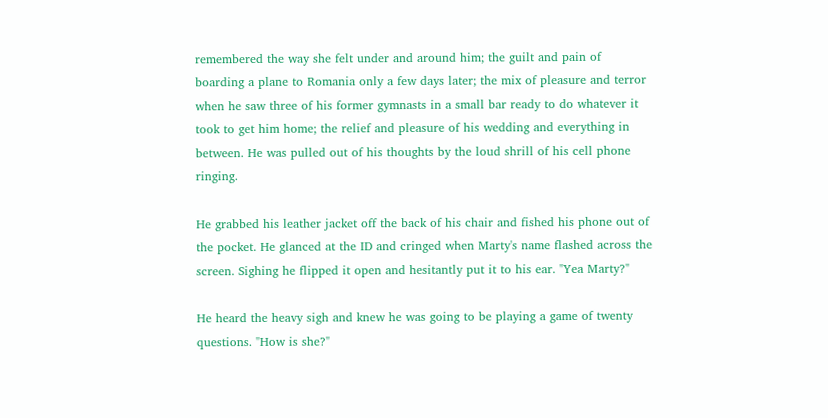remembered the way she felt under and around him; the guilt and pain of boarding a plane to Romania only a few days later; the mix of pleasure and terror when he saw three of his former gymnasts in a small bar ready to do whatever it took to get him home; the relief and pleasure of his wedding and everything in between. He was pulled out of his thoughts by the loud shrill of his cell phone ringing.

He grabbed his leather jacket off the back of his chair and fished his phone out of the pocket. He glanced at the ID and cringed when Marty's name flashed across the screen. Sighing he flipped it open and hesitantly put it to his ear. "Yea Marty?"

He heard the heavy sigh and knew he was going to be playing a game of twenty questions. "How is she?"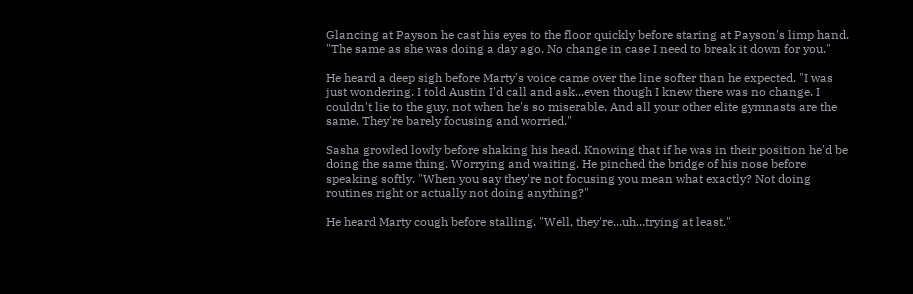Glancing at Payson he cast his eyes to the floor quickly before staring at Payson's limp hand. "The same as she was doing a day ago. No change in case I need to break it down for you."

He heard a deep sigh before Marty's voice came over the line softer than he expected. "I was just wondering. I told Austin I'd call and ask...even though I knew there was no change. I couldn't lie to the guy, not when he's so miserable. And all your other elite gymnasts are the same. They're barely focusing and worried."

Sasha growled lowly before shaking his head. Knowing that if he was in their position he'd be doing the same thing. Worrying and waiting. He pinched the bridge of his nose before speaking softly. "When you say they're not focusing you mean what exactly? Not doing routines right or actually not doing anything?"

He heard Marty cough before stalling. "Well, they're...uh...trying at least."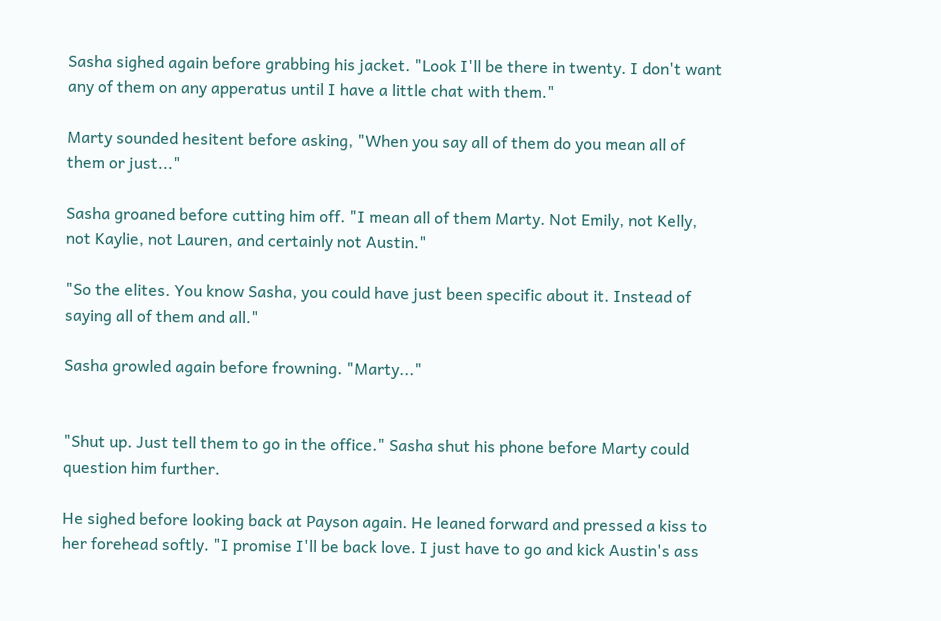Sasha sighed again before grabbing his jacket. "Look I'll be there in twenty. I don't want any of them on any apperatus until I have a little chat with them."

Marty sounded hesitent before asking, "When you say all of them do you mean all of them or just..."

Sasha groaned before cutting him off. "I mean all of them Marty. Not Emily, not Kelly, not Kaylie, not Lauren, and certainly not Austin."

"So the elites. You know Sasha, you could have just been specific about it. Instead of saying all of them and all."

Sasha growled again before frowning. "Marty..."


"Shut up. Just tell them to go in the office." Sasha shut his phone before Marty could question him further.

He sighed before looking back at Payson again. He leaned forward and pressed a kiss to her forehead softly. "I promise I'll be back love. I just have to go and kick Austin's ass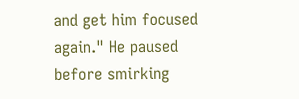and get him focused again." He paused before smirking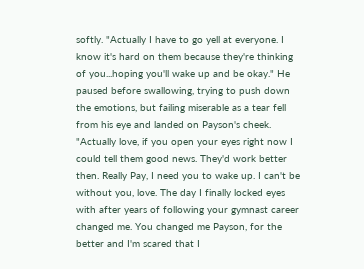softly. "Actually I have to go yell at everyone. I know it's hard on them because they're thinking of you...hoping you'll wake up and be okay." He paused before swallowing, trying to push down the emotions, but failing miserable as a tear fell from his eye and landed on Payson's cheek. "Actually love, if you open your eyes right now I could tell them good news. They'd work better then. Really Pay, I need you to wake up. I can't be without you, love. The day I finally locked eyes with after years of following your gymnast career changed me. You changed me Payson, for the better and I'm scared that I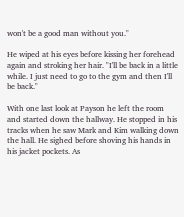won't be a good man without you."

He wiped at his eyes before kissing her forehead again and stroking her hair. "I'll be back in a little while. I just need to go to the gym and then I'll be back."

With one last look at Payson he left the room and started down the hallway. He stopped in his tracks when he saw Mark and Kim walking down the hall. He sighed before shoving his hands in his jacket pockets. As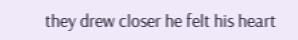they drew closer he felt his heart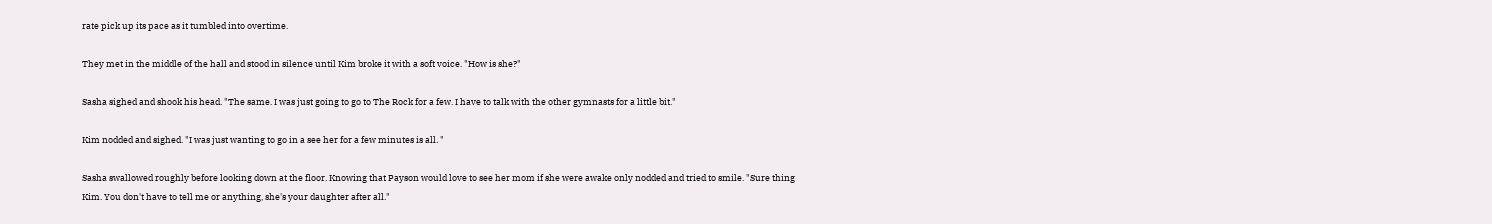rate pick up its pace as it tumbled into overtime.

They met in the middle of the hall and stood in silence until Kim broke it with a soft voice. "How is she?"

Sasha sighed and shook his head. "The same. I was just going to go to The Rock for a few. I have to talk with the other gymnasts for a little bit."

Kim nodded and sighed. "I was just wanting to go in a see her for a few minutes is all. "

Sasha swallowed roughly before looking down at the floor. Knowing that Payson would love to see her mom if she were awake only nodded and tried to smile. "Sure thing Kim. You don't have to tell me or anything, she's your daughter after all."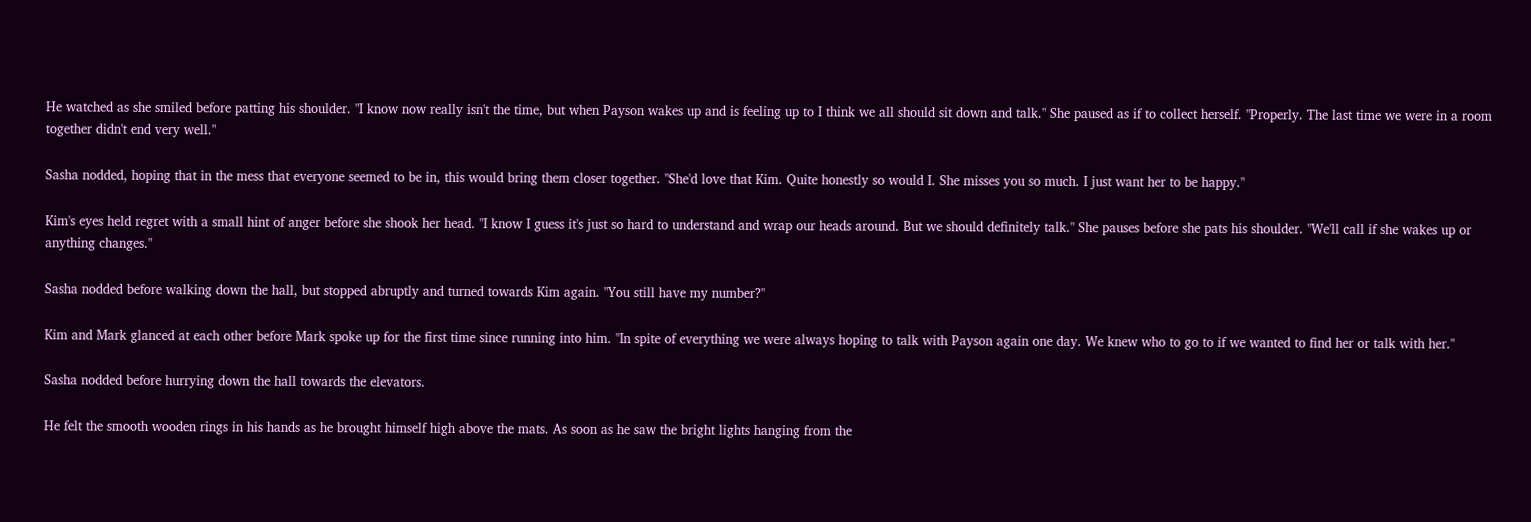He watched as she smiled before patting his shoulder. "I know now really isn't the time, but when Payson wakes up and is feeling up to I think we all should sit down and talk." She paused as if to collect herself. "Properly. The last time we were in a room together didn't end very well."

Sasha nodded, hoping that in the mess that everyone seemed to be in, this would bring them closer together. "She'd love that Kim. Quite honestly so would I. She misses you so much. I just want her to be happy."

Kim's eyes held regret with a small hint of anger before she shook her head. "I know I guess it's just so hard to understand and wrap our heads around. But we should definitely talk." She pauses before she pats his shoulder. "We'll call if she wakes up or anything changes."

Sasha nodded before walking down the hall, but stopped abruptly and turned towards Kim again. "You still have my number?"

Kim and Mark glanced at each other before Mark spoke up for the first time since running into him. "In spite of everything we were always hoping to talk with Payson again one day. We knew who to go to if we wanted to find her or talk with her."

Sasha nodded before hurrying down the hall towards the elevators.

He felt the smooth wooden rings in his hands as he brought himself high above the mats. As soon as he saw the bright lights hanging from the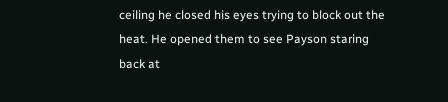ceiling he closed his eyes trying to block out the heat. He opened them to see Payson staring back at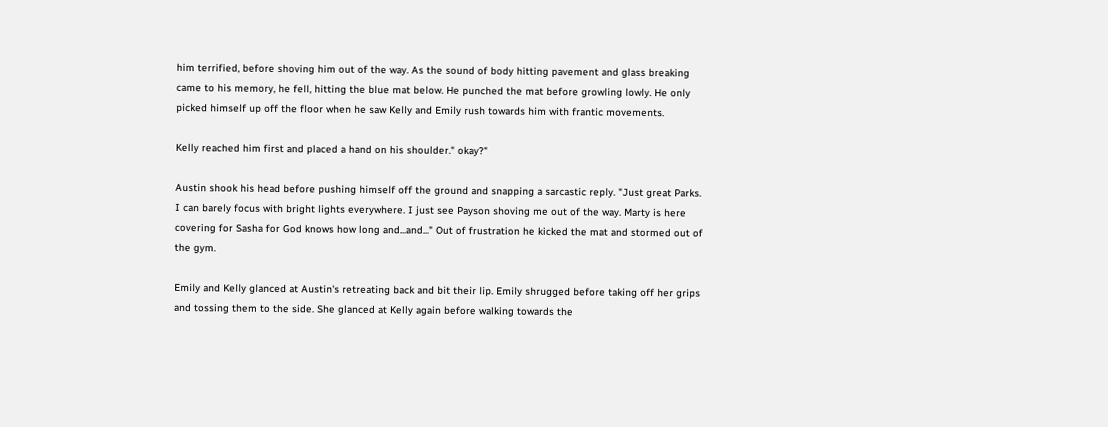him terrified, before shoving him out of the way. As the sound of body hitting pavement and glass breaking came to his memory, he fell, hitting the blue mat below. He punched the mat before growling lowly. He only picked himself up off the floor when he saw Kelly and Emily rush towards him with frantic movements.

Kelly reached him first and placed a hand on his shoulder." okay?"

Austin shook his head before pushing himself off the ground and snapping a sarcastic reply. "Just great Parks. I can barely focus with bright lights everywhere. I just see Payson shoving me out of the way. Marty is here covering for Sasha for God knows how long and...and..." Out of frustration he kicked the mat and stormed out of the gym.

Emily and Kelly glanced at Austin's retreating back and bit their lip. Emily shrugged before taking off her grips and tossing them to the side. She glanced at Kelly again before walking towards the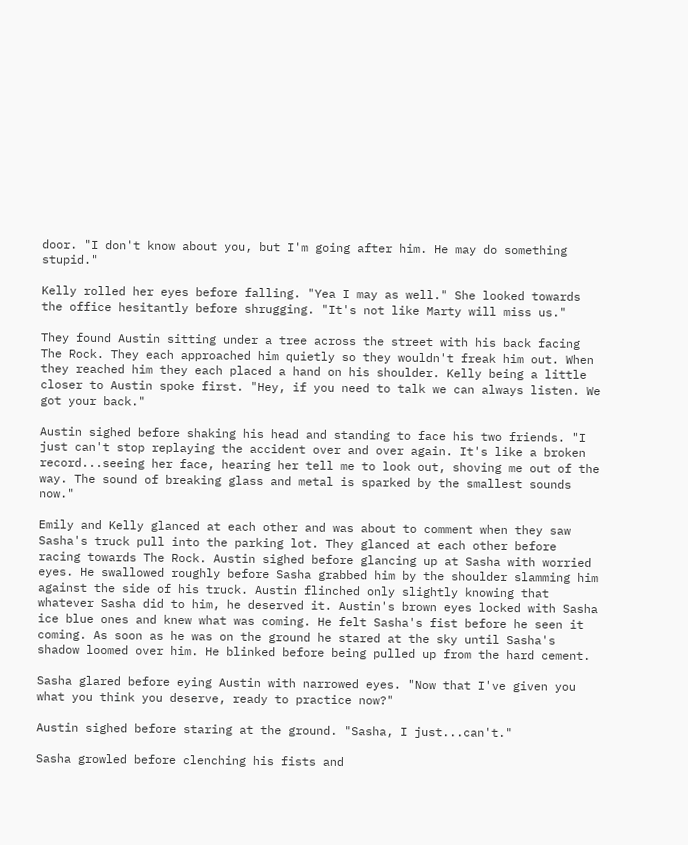door. "I don't know about you, but I'm going after him. He may do something stupid."

Kelly rolled her eyes before falling. "Yea I may as well." She looked towards the office hesitantly before shrugging. "It's not like Marty will miss us."

They found Austin sitting under a tree across the street with his back facing The Rock. They each approached him quietly so they wouldn't freak him out. When they reached him they each placed a hand on his shoulder. Kelly being a little closer to Austin spoke first. "Hey, if you need to talk we can always listen. We got your back."

Austin sighed before shaking his head and standing to face his two friends. "I just can't stop replaying the accident over and over again. It's like a broken record...seeing her face, hearing her tell me to look out, shoving me out of the way. The sound of breaking glass and metal is sparked by the smallest sounds now."

Emily and Kelly glanced at each other and was about to comment when they saw Sasha's truck pull into the parking lot. They glanced at each other before racing towards The Rock. Austin sighed before glancing up at Sasha with worried eyes. He swallowed roughly before Sasha grabbed him by the shoulder slamming him against the side of his truck. Austin flinched only slightly knowing that whatever Sasha did to him, he deserved it. Austin's brown eyes locked with Sasha ice blue ones and knew what was coming. He felt Sasha's fist before he seen it coming. As soon as he was on the ground he stared at the sky until Sasha's shadow loomed over him. He blinked before being pulled up from the hard cement.

Sasha glared before eying Austin with narrowed eyes. "Now that I've given you what you think you deserve, ready to practice now?"

Austin sighed before staring at the ground. "Sasha, I just...can't."

Sasha growled before clenching his fists and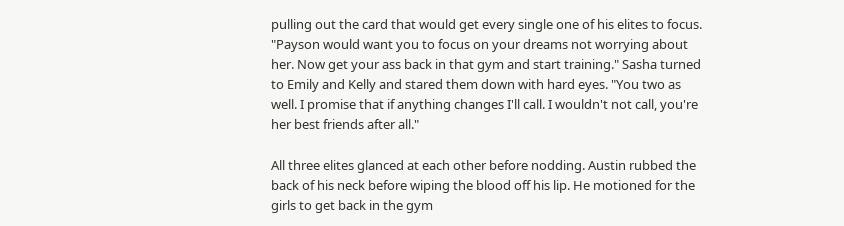pulling out the card that would get every single one of his elites to focus. "Payson would want you to focus on your dreams not worrying about her. Now get your ass back in that gym and start training." Sasha turned to Emily and Kelly and stared them down with hard eyes. "You two as well. I promise that if anything changes I'll call. I wouldn't not call, you're her best friends after all."

All three elites glanced at each other before nodding. Austin rubbed the back of his neck before wiping the blood off his lip. He motioned for the girls to get back in the gym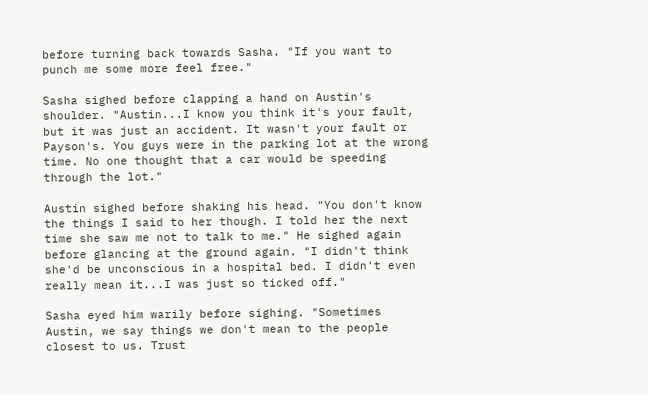before turning back towards Sasha. "If you want to punch me some more feel free."

Sasha sighed before clapping a hand on Austin's shoulder. "Austin...I know you think it's your fault, but it was just an accident. It wasn't your fault or Payson's. You guys were in the parking lot at the wrong time. No one thought that a car would be speeding through the lot."

Austin sighed before shaking his head. "You don't know the things I said to her though. I told her the next time she saw me not to talk to me." He sighed again before glancing at the ground again. "I didn't think she'd be unconscious in a hospital bed. I didn't even really mean it...I was just so ticked off."

Sasha eyed him warily before sighing. "Sometimes Austin, we say things we don't mean to the people closest to us. Trust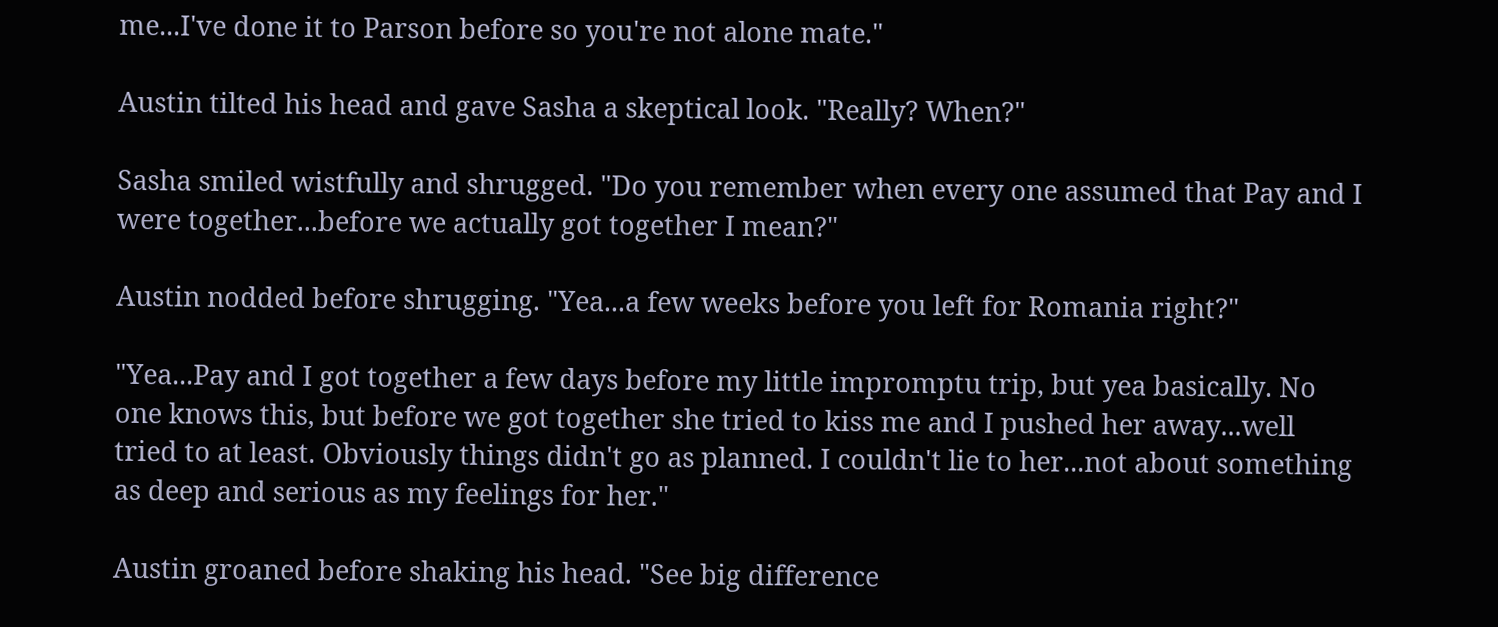me...I've done it to Parson before so you're not alone mate."

Austin tilted his head and gave Sasha a skeptical look. "Really? When?"

Sasha smiled wistfully and shrugged. "Do you remember when every one assumed that Pay and I were together...before we actually got together I mean?"

Austin nodded before shrugging. "Yea...a few weeks before you left for Romania right?"

"Yea...Pay and I got together a few days before my little impromptu trip, but yea basically. No one knows this, but before we got together she tried to kiss me and I pushed her away...well tried to at least. Obviously things didn't go as planned. I couldn't lie to her...not about something as deep and serious as my feelings for her."

Austin groaned before shaking his head. "See big difference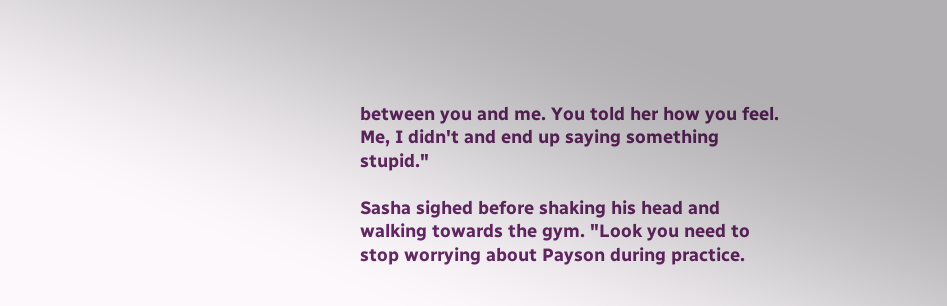between you and me. You told her how you feel. Me, I didn't and end up saying something stupid."

Sasha sighed before shaking his head and walking towards the gym. "Look you need to stop worrying about Payson during practice.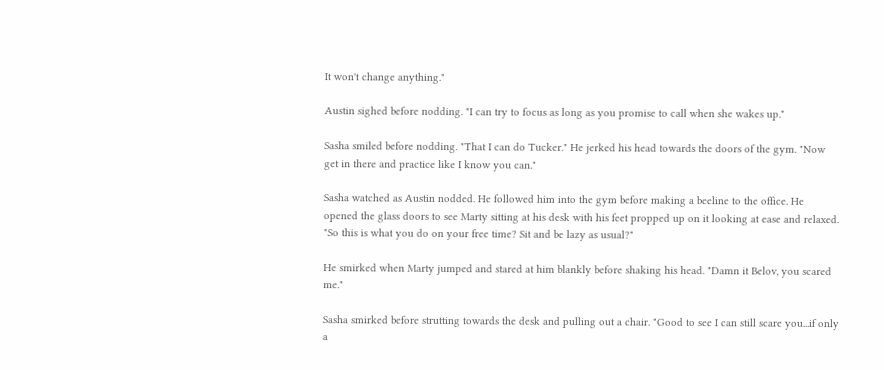It won't change anything."

Austin sighed before nodding. "I can try to focus as long as you promise to call when she wakes up."

Sasha smiled before nodding. "That I can do Tucker." He jerked his head towards the doors of the gym. "Now get in there and practice like I know you can."

Sasha watched as Austin nodded. He followed him into the gym before making a beeline to the office. He opened the glass doors to see Marty sitting at his desk with his feet propped up on it looking at ease and relaxed. "So this is what you do on your free time? Sit and be lazy as usual?"

He smirked when Marty jumped and stared at him blankly before shaking his head. "Damn it Belov, you scared me."

Sasha smirked before strutting towards the desk and pulling out a chair. "Good to see I can still scare you...if only a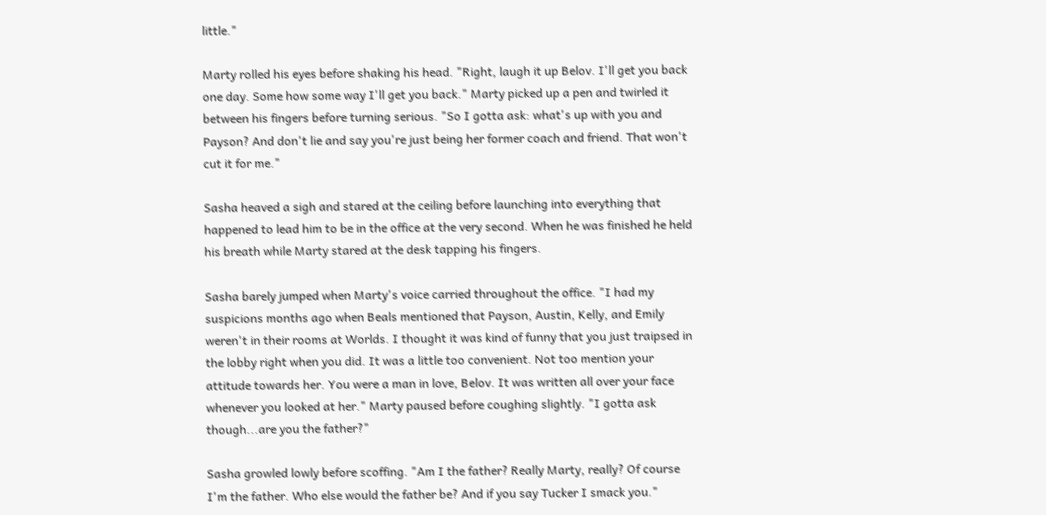little."

Marty rolled his eyes before shaking his head. "Right, laugh it up Belov. I'll get you back one day. Some how some way I'll get you back." Marty picked up a pen and twirled it between his fingers before turning serious. "So I gotta ask: what's up with you and Payson? And don't lie and say you're just being her former coach and friend. That won't cut it for me."

Sasha heaved a sigh and stared at the ceiling before launching into everything that happened to lead him to be in the office at the very second. When he was finished he held his breath while Marty stared at the desk tapping his fingers.

Sasha barely jumped when Marty's voice carried throughout the office. "I had my suspicions months ago when Beals mentioned that Payson, Austin, Kelly, and Emily weren't in their rooms at Worlds. I thought it was kind of funny that you just traipsed in the lobby right when you did. It was a little too convenient. Not too mention your attitude towards her. You were a man in love, Belov. It was written all over your face whenever you looked at her." Marty paused before coughing slightly. "I gotta ask though...are you the father?"

Sasha growled lowly before scoffing. "Am I the father? Really Marty, really? Of course I'm the father. Who else would the father be? And if you say Tucker I smack you."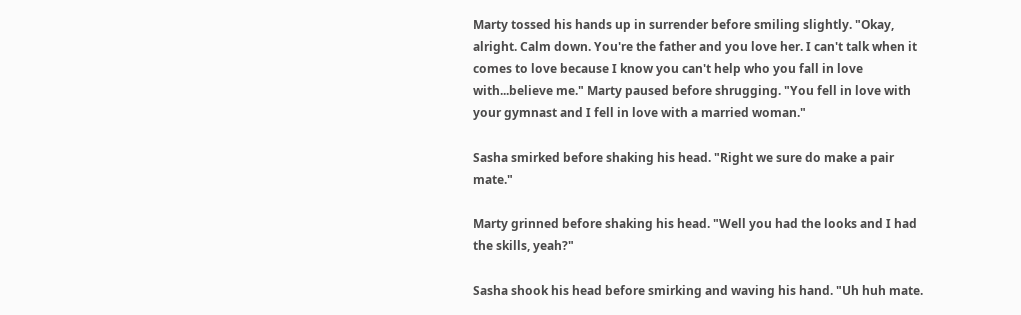Marty tossed his hands up in surrender before smiling slightly. "Okay, alright. Calm down. You're the father and you love her. I can't talk when it comes to love because I know you can't help who you fall in love with...believe me." Marty paused before shrugging. "You fell in love with your gymnast and I fell in love with a married woman."

Sasha smirked before shaking his head. "Right we sure do make a pair mate."

Marty grinned before shaking his head. "Well you had the looks and I had the skills, yeah?"

Sasha shook his head before smirking and waving his hand. "Uh huh mate.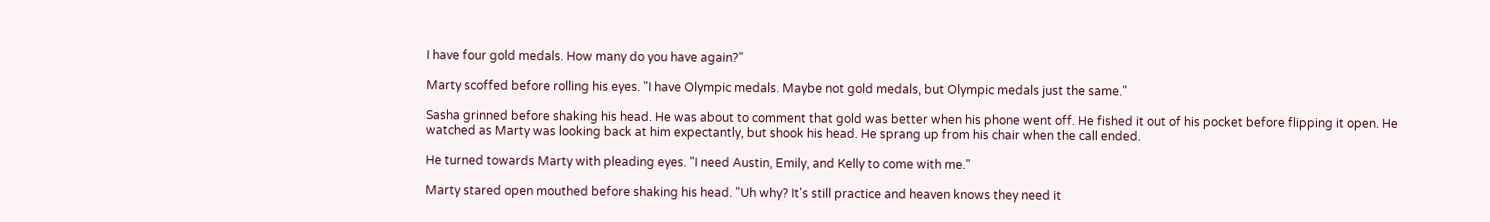I have four gold medals. How many do you have again?"

Marty scoffed before rolling his eyes. "I have Olympic medals. Maybe not gold medals, but Olympic medals just the same."

Sasha grinned before shaking his head. He was about to comment that gold was better when his phone went off. He fished it out of his pocket before flipping it open. He watched as Marty was looking back at him expectantly, but shook his head. He sprang up from his chair when the call ended.

He turned towards Marty with pleading eyes. "I need Austin, Emily, and Kelly to come with me."

Marty stared open mouthed before shaking his head. "Uh why? It's still practice and heaven knows they need it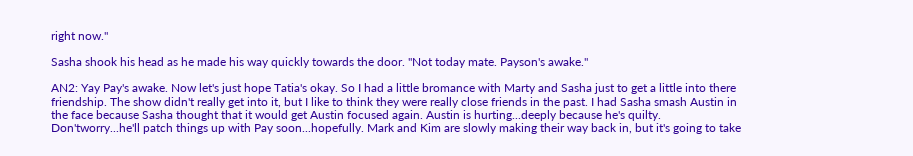right now."

Sasha shook his head as he made his way quickly towards the door. "Not today mate. Payson's awake."

AN2: Yay Pay's awake. Now let's just hope Tatia's okay. So I had a little bromance with Marty and Sasha just to get a little into there friendship. The show didn't really get into it, but I like to think they were really close friends in the past. I had Sasha smash Austin in the face because Sasha thought that it would get Austin focused again. Austin is hurting...deeply because he's quilty. Don'tworry...he'll patch things up with Pay soon...hopefully. Mark and Kim are slowly making their way back in, but it's going to take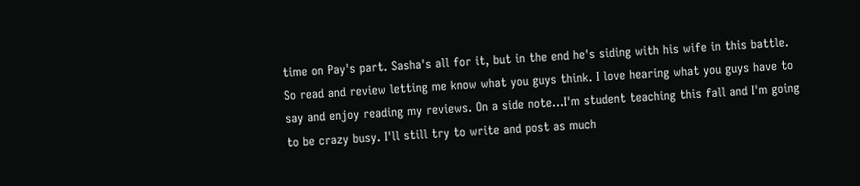time on Pay's part. Sasha's all for it, but in the end he's siding with his wife in this battle. So read and review letting me know what you guys think. I love hearing what you guys have to say and enjoy reading my reviews. On a side note...I'm student teaching this fall and I'm going to be crazy busy. I'll still try to write and post as much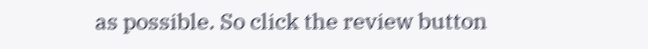as possible. So click the review button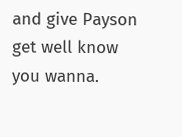and give Payson get well know you wanna.